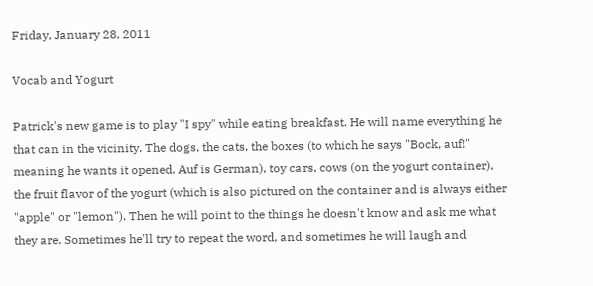Friday, January 28, 2011

Vocab and Yogurt

Patrick's new game is to play "I spy" while eating breakfast. He will name everything he that can in the vicinity. The dogs, the cats, the boxes (to which he says "Bock, auf!" meaning he wants it opened. Auf is German), toy cars, cows (on the yogurt container), the fruit flavor of the yogurt (which is also pictured on the container and is always either "apple" or "lemon"). Then he will point to the things he doesn't know and ask me what they are. Sometimes he'll try to repeat the word, and sometimes he will laugh and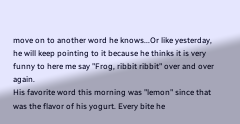move on to another word he knows...Or like yesterday, he will keep pointing to it because he thinks it is very funny to here me say "Frog, ribbit ribbit" over and over again.
His favorite word this morning was "lemon" since that was the flavor of his yogurt. Every bite he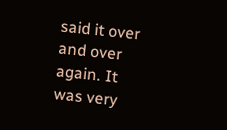said it over and over again. It was very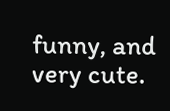funny, and very cute.